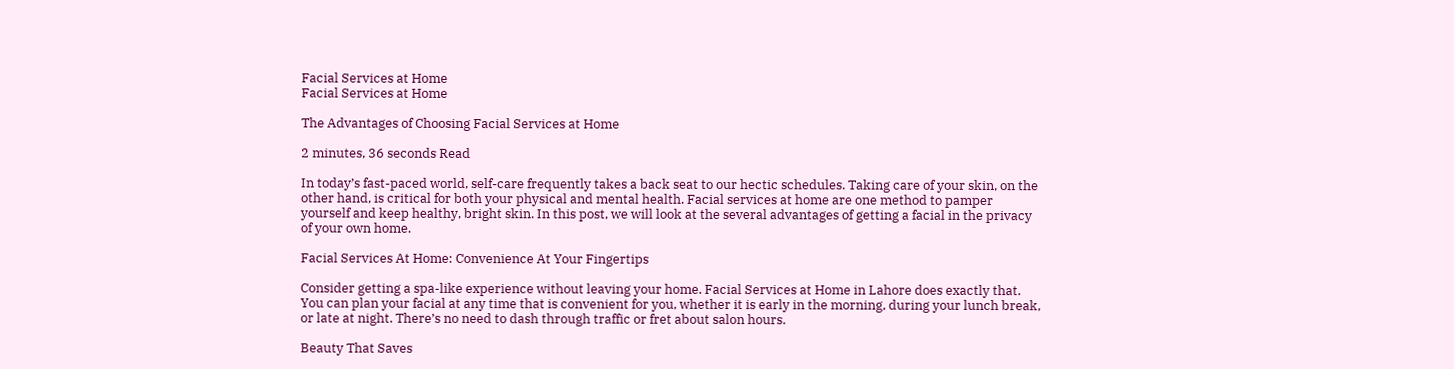Facial Services at Home
Facial Services at Home

The Advantages of Choosing Facial Services at Home

2 minutes, 36 seconds Read

In today’s fast-paced world, self-care frequently takes a back seat to our hectic schedules. Taking care of your skin, on the other hand, is critical for both your physical and mental health. Facial services at home are one method to pamper yourself and keep healthy, bright skin. In this post, we will look at the several advantages of getting a facial in the privacy of your own home.

Facial Services At Home: Convenience At Your Fingertips

Consider getting a spa-like experience without leaving your home. Facial Services at Home in Lahore does exactly that. You can plan your facial at any time that is convenient for you, whether it is early in the morning, during your lunch break, or late at night. There’s no need to dash through traffic or fret about salon hours.

Beauty That Saves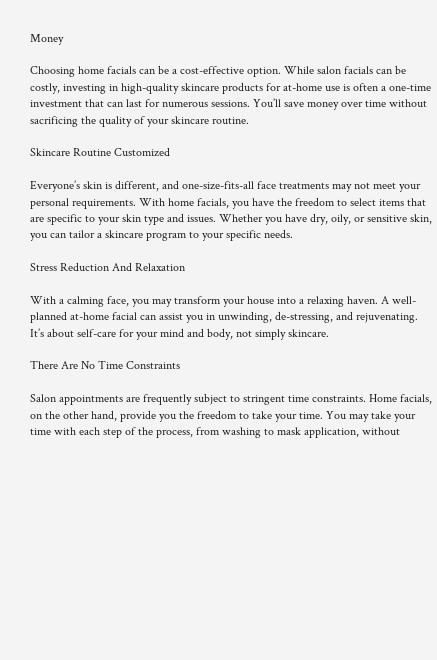Money

Choosing home facials can be a cost-effective option. While salon facials can be costly, investing in high-quality skincare products for at-home use is often a one-time investment that can last for numerous sessions. You’ll save money over time without sacrificing the quality of your skincare routine.

Skincare Routine Customized

Everyone’s skin is different, and one-size-fits-all face treatments may not meet your personal requirements. With home facials, you have the freedom to select items that are specific to your skin type and issues. Whether you have dry, oily, or sensitive skin, you can tailor a skincare program to your specific needs.

Stress Reduction And Relaxation

With a calming face, you may transform your house into a relaxing haven. A well-planned at-home facial can assist you in unwinding, de-stressing, and rejuvenating. It’s about self-care for your mind and body, not simply skincare.

There Are No Time Constraints

Salon appointments are frequently subject to stringent time constraints. Home facials, on the other hand, provide you the freedom to take your time. You may take your time with each step of the process, from washing to mask application, without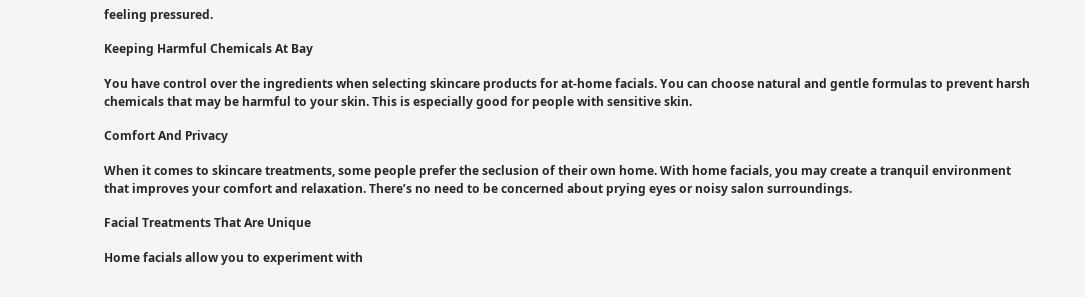feeling pressured.

Keeping Harmful Chemicals At Bay

You have control over the ingredients when selecting skincare products for at-home facials. You can choose natural and gentle formulas to prevent harsh chemicals that may be harmful to your skin. This is especially good for people with sensitive skin.

Comfort And Privacy

When it comes to skincare treatments, some people prefer the seclusion of their own home. With home facials, you may create a tranquil environment that improves your comfort and relaxation. There’s no need to be concerned about prying eyes or noisy salon surroundings.

Facial Treatments That Are Unique

Home facials allow you to experiment with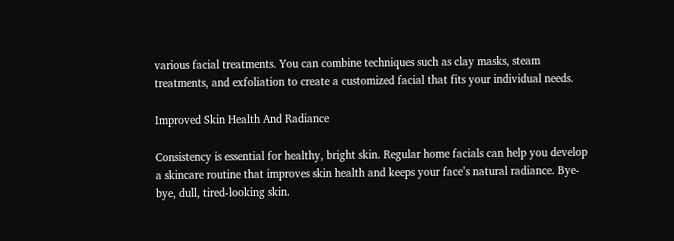various facial treatments. You can combine techniques such as clay masks, steam treatments, and exfoliation to create a customized facial that fits your individual needs.

Improved Skin Health And Radiance

Consistency is essential for healthy, bright skin. Regular home facials can help you develop a skincare routine that improves skin health and keeps your face’s natural radiance. Bye-bye, dull, tired-looking skin.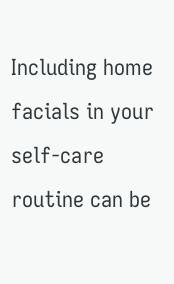Including home facials in your self-care routine can be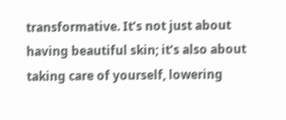transformative. It’s not just about having beautiful skin; it’s also about taking care of yourself, lowering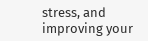stress, and improving your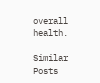overall health.

Similar Posts